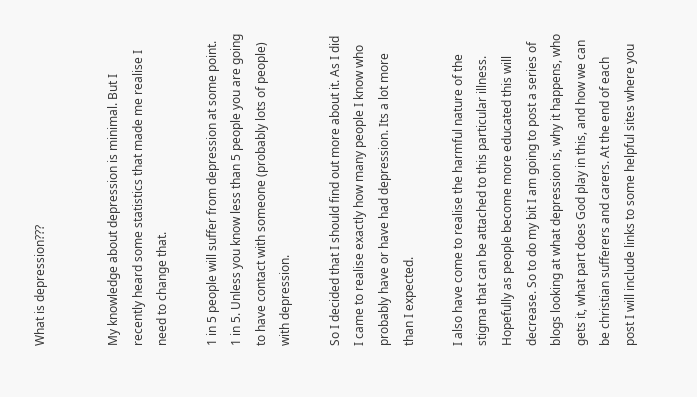What is depression???


My knowledge about depression is minimal. But I recently heard some statistics that made me realise I need to change that.

1 in 5 people will suffer from depression at some point. 1 in 5. Unless you know less than 5 people you are going to have contact with someone (probably lots of people) with depression.

So I decided that I should find out more about it. As I did I came to realise exactly how many people I know who probably have or have had depression. Its a lot more than I expected.

I also have come to realise the harmful nature of the stigma that can be attached to this particular illness. Hopefully as people become more educated this will decrease. So to do my bit I am going to post a series of blogs looking at what depression is, why it happens, who gets it, what part does God play in this, and how we can be christian sufferers and carers. At the end of each post I will include links to some helpful sites where you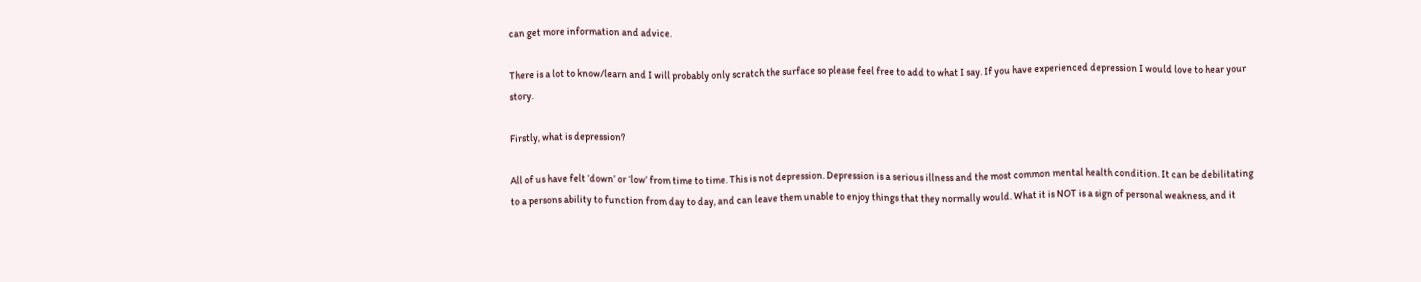can get more information and advice.

There is a lot to know/learn and I will probably only scratch the surface so please feel free to add to what I say. If you have experienced depression I would love to hear your story.

Firstly, what is depression?

All of us have felt ‘down’ or ‘low’ from time to time. This is not depression. Depression is a serious illness and the most common mental health condition. It can be debilitating to a persons ability to function from day to day, and can leave them unable to enjoy things that they normally would. What it is NOT is a sign of personal weakness, and it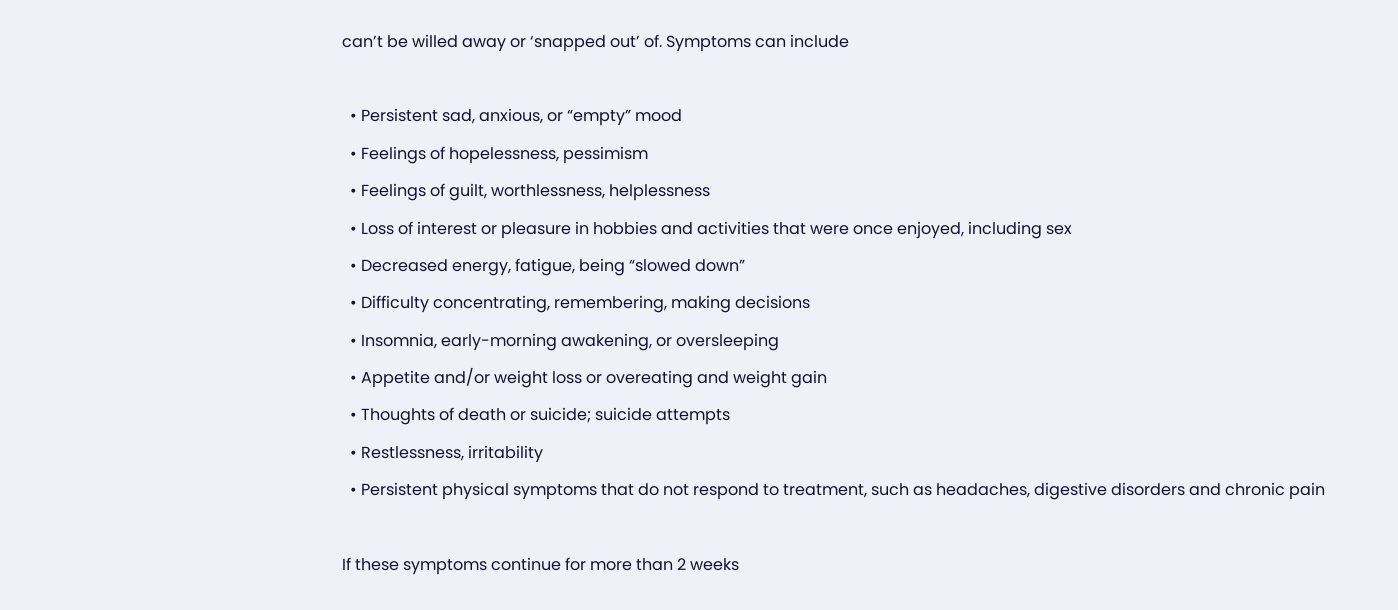can’t be willed away or ‘snapped out’ of. Symptoms can include

  • Persistent sad, anxious, or “empty” mood
  • Feelings of hopelessness, pessimism
  • Feelings of guilt, worthlessness, helplessness
  • Loss of interest or pleasure in hobbies and activities that were once enjoyed, including sex
  • Decreased energy, fatigue, being “slowed down”
  • Difficulty concentrating, remembering, making decisions
  • Insomnia, early-morning awakening, or oversleeping
  • Appetite and/or weight loss or overeating and weight gain
  • Thoughts of death or suicide; suicide attempts
  • Restlessness, irritability
  • Persistent physical symptoms that do not respond to treatment, such as headaches, digestive disorders and chronic pain

If these symptoms continue for more than 2 weeks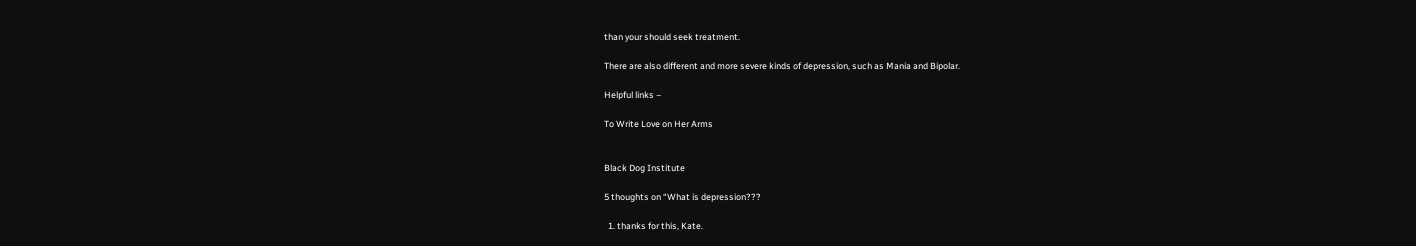than your should seek treatment.

There are also different and more severe kinds of depression, such as Mania and Bipolar.

Helpful links –

To Write Love on Her Arms


Black Dog Institute

5 thoughts on “What is depression???

  1. thanks for this, Kate.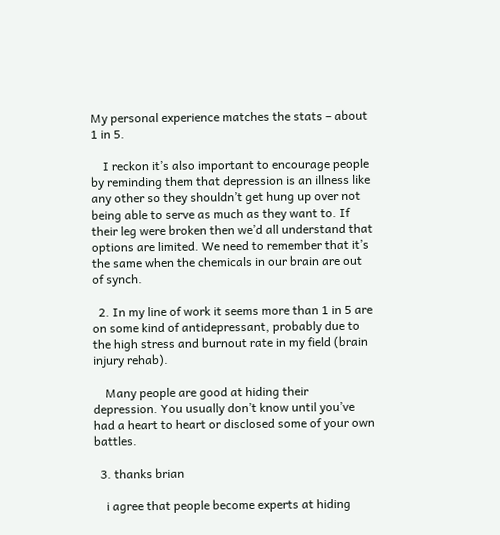My personal experience matches the stats – about 1 in 5.

    I reckon it’s also important to encourage people by reminding them that depression is an illness like any other so they shouldn’t get hung up over not being able to serve as much as they want to. If their leg were broken then we’d all understand that options are limited. We need to remember that it’s the same when the chemicals in our brain are out of synch.

  2. In my line of work it seems more than 1 in 5 are on some kind of antidepressant, probably due to the high stress and burnout rate in my field (brain injury rehab).

    Many people are good at hiding their depression. You usually don’t know until you’ve had a heart to heart or disclosed some of your own battles.

  3. thanks brian

    i agree that people become experts at hiding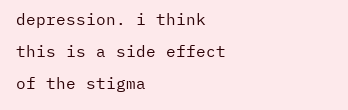depression. i think this is a side effect of the stigma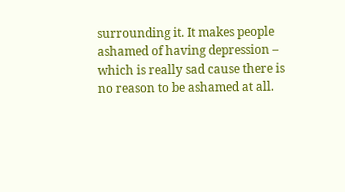surrounding it. It makes people ashamed of having depression – which is really sad cause there is no reason to be ashamed at all.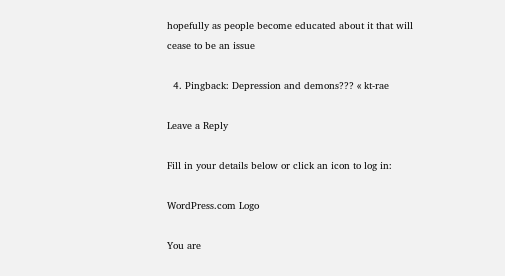hopefully as people become educated about it that will cease to be an issue

  4. Pingback: Depression and demons??? « kt-rae

Leave a Reply

Fill in your details below or click an icon to log in:

WordPress.com Logo

You are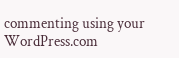commenting using your WordPress.com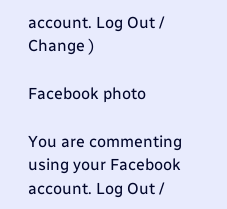account. Log Out /  Change )

Facebook photo

You are commenting using your Facebook account. Log Out /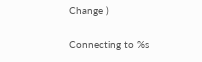Change )

Connecting to %s